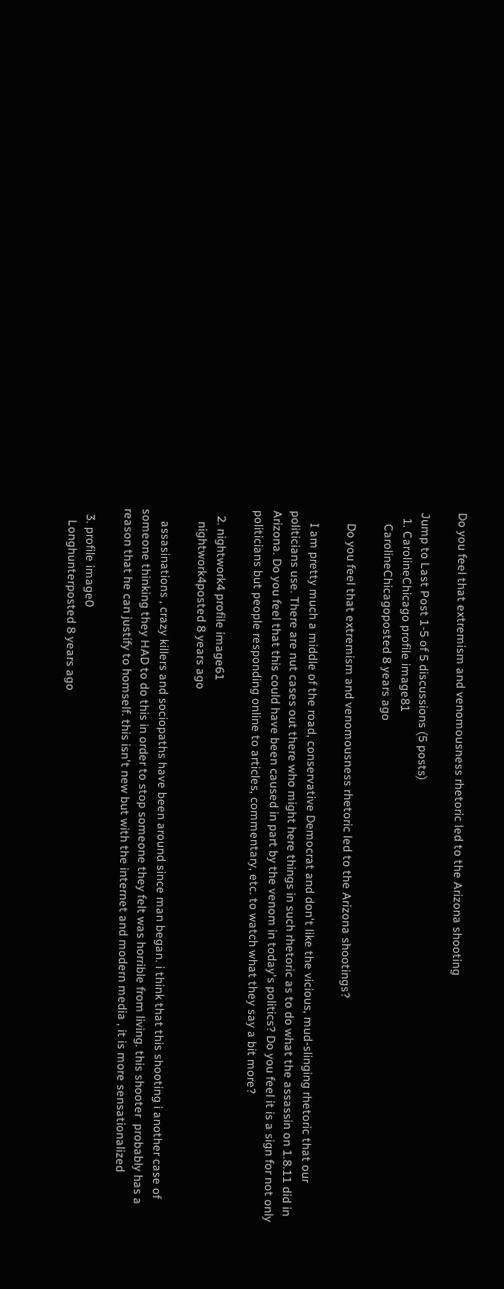Do you feel that extremism and venomousness rhetoric led to the Arizona shooting

Jump to Last Post 1-5 of 5 discussions (5 posts)
  1. CarolineChicago profile image81
    CarolineChicagoposted 8 years ago

    Do you feel that extremism and venomousness rhetoric led to the Arizona shootings?

    I am pretty much a middle of the road, conservative Democrat and don't like the vicious, mud-slinging rhetoric that our politicians use. There are nut cases out there who might here things in such rhetoric as to do what the assassin on 1.8.11 did in Arizona. Do you feel that this could have been caused in part by the venom in today's politics? Do you feel it is a sign for not only politicians but people responding online to articles, commentary, etc. to watch what they say a bit more?

  2. nightwork4 profile image61
    nightwork4posted 8 years ago

    assasinations , crazy killers and sociopaths have been around since man began. i think that this shooting i another case of someone thinking they HAD to do this in order to stop someone they felt was horrible from living. this shooter  probably has a reason that he can justify to homself. this isn't new but with the internet and modern media , it is more sensationalized

  3. profile image0
    Longhunterposted 8 years ago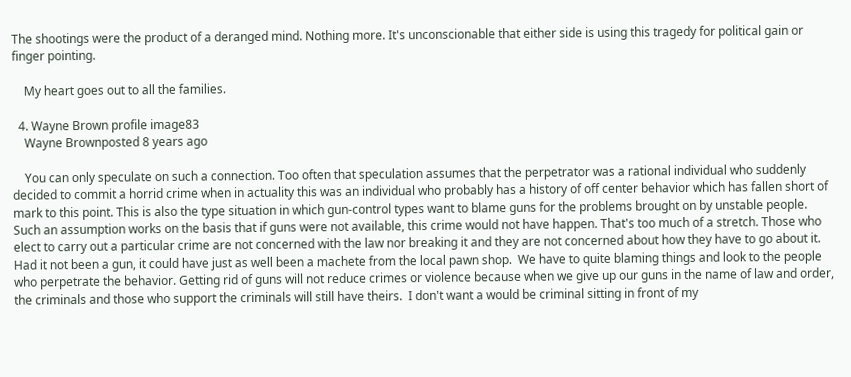The shootings were the product of a deranged mind. Nothing more. It's unconscionable that either side is using this tragedy for political gain or finger pointing.

    My heart goes out to all the families.

  4. Wayne Brown profile image83
    Wayne Brownposted 8 years ago

    You can only speculate on such a connection. Too often that speculation assumes that the perpetrator was a rational individual who suddenly decided to commit a horrid crime when in actuality this was an individual who probably has a history of off center behavior which has fallen short of mark to this point. This is also the type situation in which gun-control types want to blame guns for the problems brought on by unstable people. Such an assumption works on the basis that if guns were not available, this crime would not have happen. That's too much of a stretch. Those who elect to carry out a particular crime are not concerned with the law nor breaking it and they are not concerned about how they have to go about it.  Had it not been a gun, it could have just as well been a machete from the local pawn shop.  We have to quite blaming things and look to the people who perpetrate the behavior. Getting rid of guns will not reduce crimes or violence because when we give up our guns in the name of law and order, the criminals and those who support the criminals will still have theirs.  I don't want a would be criminal sitting in front of my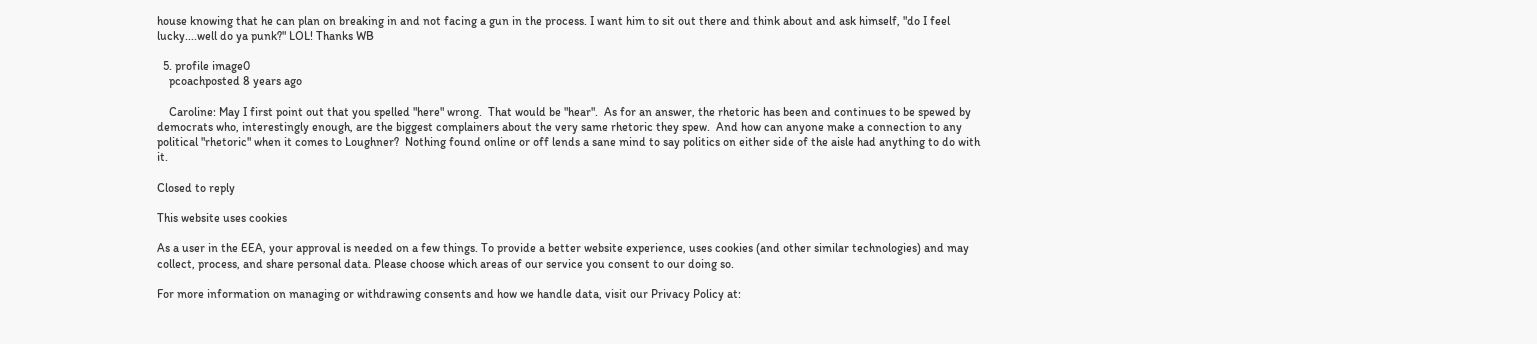house knowing that he can plan on breaking in and not facing a gun in the process. I want him to sit out there and think about and ask himself, "do I feel lucky....well do ya punk?" LOL! Thanks WB

  5. profile image0
    pcoachposted 8 years ago

    Caroline: May I first point out that you spelled "here" wrong.  That would be "hear".  As for an answer, the rhetoric has been and continues to be spewed by democrats who, interestingly enough, are the biggest complainers about the very same rhetoric they spew.  And how can anyone make a connection to any political "rhetoric" when it comes to Loughner?  Nothing found online or off lends a sane mind to say politics on either side of the aisle had anything to do with it.

Closed to reply

This website uses cookies

As a user in the EEA, your approval is needed on a few things. To provide a better website experience, uses cookies (and other similar technologies) and may collect, process, and share personal data. Please choose which areas of our service you consent to our doing so.

For more information on managing or withdrawing consents and how we handle data, visit our Privacy Policy at: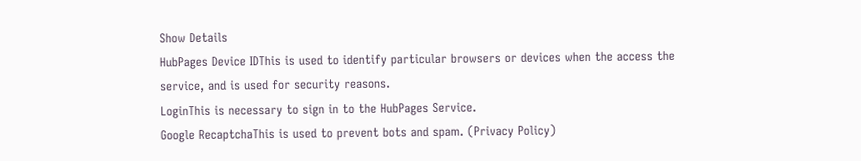Show Details
HubPages Device IDThis is used to identify particular browsers or devices when the access the service, and is used for security reasons.
LoginThis is necessary to sign in to the HubPages Service.
Google RecaptchaThis is used to prevent bots and spam. (Privacy Policy)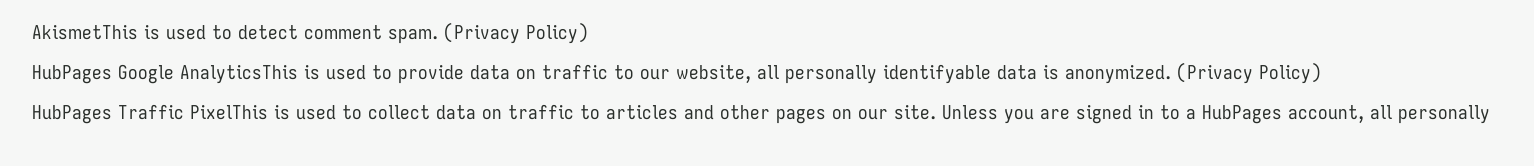AkismetThis is used to detect comment spam. (Privacy Policy)
HubPages Google AnalyticsThis is used to provide data on traffic to our website, all personally identifyable data is anonymized. (Privacy Policy)
HubPages Traffic PixelThis is used to collect data on traffic to articles and other pages on our site. Unless you are signed in to a HubPages account, all personally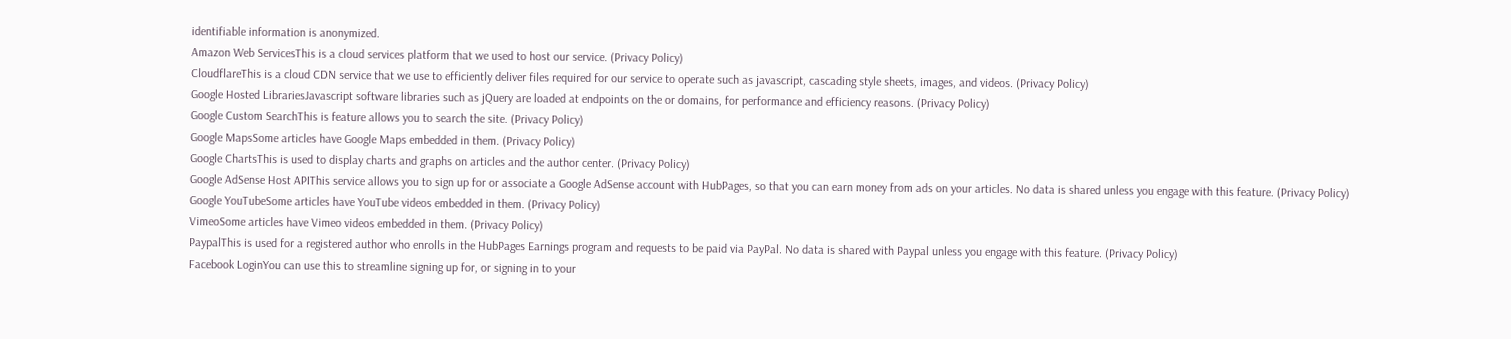identifiable information is anonymized.
Amazon Web ServicesThis is a cloud services platform that we used to host our service. (Privacy Policy)
CloudflareThis is a cloud CDN service that we use to efficiently deliver files required for our service to operate such as javascript, cascading style sheets, images, and videos. (Privacy Policy)
Google Hosted LibrariesJavascript software libraries such as jQuery are loaded at endpoints on the or domains, for performance and efficiency reasons. (Privacy Policy)
Google Custom SearchThis is feature allows you to search the site. (Privacy Policy)
Google MapsSome articles have Google Maps embedded in them. (Privacy Policy)
Google ChartsThis is used to display charts and graphs on articles and the author center. (Privacy Policy)
Google AdSense Host APIThis service allows you to sign up for or associate a Google AdSense account with HubPages, so that you can earn money from ads on your articles. No data is shared unless you engage with this feature. (Privacy Policy)
Google YouTubeSome articles have YouTube videos embedded in them. (Privacy Policy)
VimeoSome articles have Vimeo videos embedded in them. (Privacy Policy)
PaypalThis is used for a registered author who enrolls in the HubPages Earnings program and requests to be paid via PayPal. No data is shared with Paypal unless you engage with this feature. (Privacy Policy)
Facebook LoginYou can use this to streamline signing up for, or signing in to your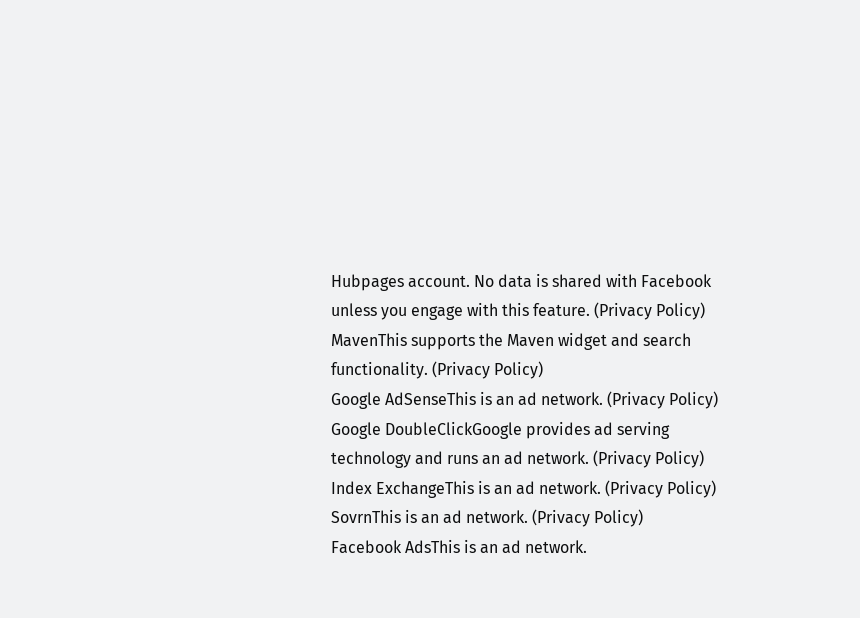Hubpages account. No data is shared with Facebook unless you engage with this feature. (Privacy Policy)
MavenThis supports the Maven widget and search functionality. (Privacy Policy)
Google AdSenseThis is an ad network. (Privacy Policy)
Google DoubleClickGoogle provides ad serving technology and runs an ad network. (Privacy Policy)
Index ExchangeThis is an ad network. (Privacy Policy)
SovrnThis is an ad network. (Privacy Policy)
Facebook AdsThis is an ad network.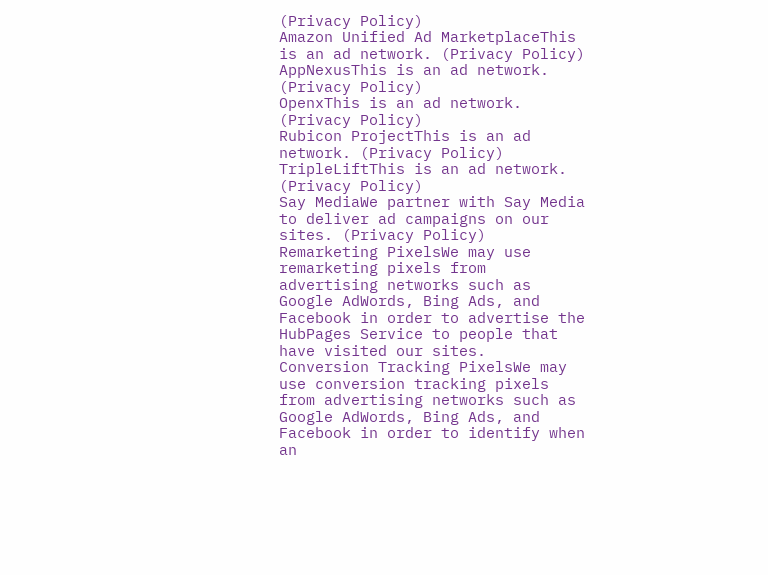(Privacy Policy)
Amazon Unified Ad MarketplaceThis is an ad network. (Privacy Policy)
AppNexusThis is an ad network. (Privacy Policy)
OpenxThis is an ad network. (Privacy Policy)
Rubicon ProjectThis is an ad network. (Privacy Policy)
TripleLiftThis is an ad network. (Privacy Policy)
Say MediaWe partner with Say Media to deliver ad campaigns on our sites. (Privacy Policy)
Remarketing PixelsWe may use remarketing pixels from advertising networks such as Google AdWords, Bing Ads, and Facebook in order to advertise the HubPages Service to people that have visited our sites.
Conversion Tracking PixelsWe may use conversion tracking pixels from advertising networks such as Google AdWords, Bing Ads, and Facebook in order to identify when an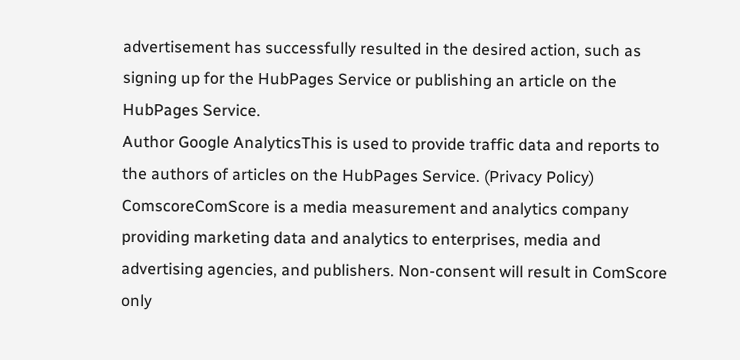advertisement has successfully resulted in the desired action, such as signing up for the HubPages Service or publishing an article on the HubPages Service.
Author Google AnalyticsThis is used to provide traffic data and reports to the authors of articles on the HubPages Service. (Privacy Policy)
ComscoreComScore is a media measurement and analytics company providing marketing data and analytics to enterprises, media and advertising agencies, and publishers. Non-consent will result in ComScore only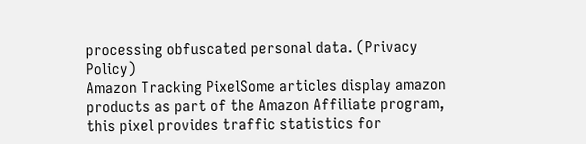processing obfuscated personal data. (Privacy Policy)
Amazon Tracking PixelSome articles display amazon products as part of the Amazon Affiliate program, this pixel provides traffic statistics for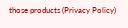those products (Privacy Policy)